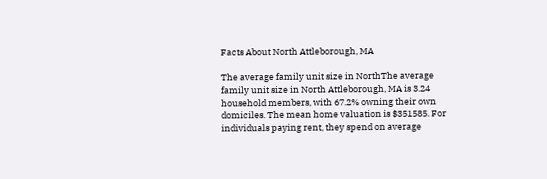Facts About North Attleborough, MA

The average family unit size in NorthThe average family unit size in North Attleborough, MA is 3.24 household members, with 67.2% owning their own domiciles. The mean home valuation is $351585. For individuals paying rent, they spend on average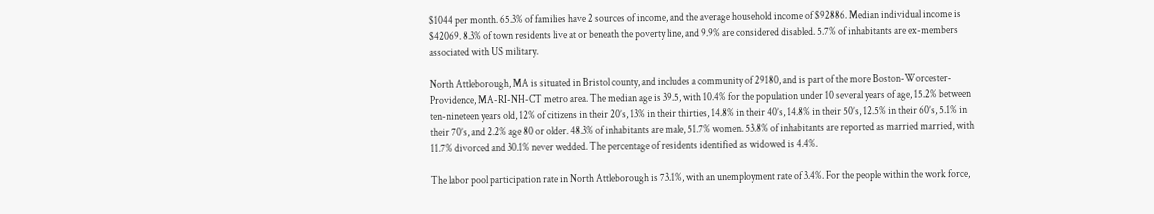$1044 per month. 65.3% of families have 2 sources of income, and the average household income of $92886. Median individual income is $42069. 8.3% of town residents live at or beneath the poverty line, and 9.9% are considered disabled. 5.7% of inhabitants are ex-members associated with US military.

North Attleborough, MA is situated in Bristol county, and includes a community of 29180, and is part of the more Boston-Worcester-Providence, MA-RI-NH-CT metro area. The median age is 39.5, with 10.4% for the population under 10 several years of age, 15.2% between ten-nineteen years old, 12% of citizens in their 20’s, 13% in their thirties, 14.8% in their 40’s, 14.8% in their 50’s, 12.5% in their 60’s, 5.1% in their 70’s, and 2.2% age 80 or older. 48.3% of inhabitants are male, 51.7% women. 53.8% of inhabitants are reported as married married, with 11.7% divorced and 30.1% never wedded. The percentage of residents identified as widowed is 4.4%.

The labor pool participation rate in North Attleborough is 73.1%, with an unemployment rate of 3.4%. For the people within the work force,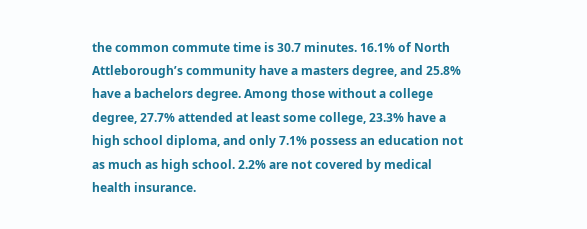the common commute time is 30.7 minutes. 16.1% of North Attleborough’s community have a masters degree, and 25.8% have a bachelors degree. Among those without a college degree, 27.7% attended at least some college, 23.3% have a high school diploma, and only 7.1% possess an education not as much as high school. 2.2% are not covered by medical health insurance.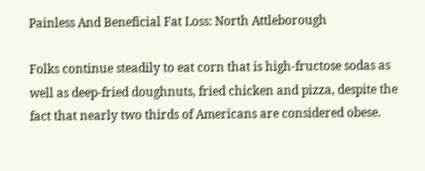Painless And Beneficial Fat Loss: North Attleborough

Folks continue steadily to eat corn that is high-fructose sodas as well as deep-fried doughnuts, fried chicken and pizza, despite the fact that nearly two thirds of Americans are considered obese.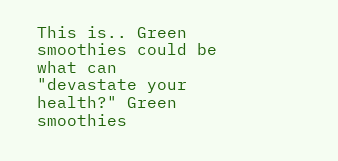This is.. Green smoothies could be what can "devastate your health?" Green smoothies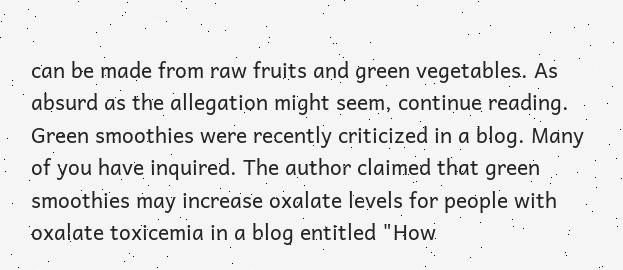can be made from raw fruits and green vegetables. As absurd as the allegation might seem, continue reading. Green smoothies were recently criticized in a blog. Many of you have inquired. The author claimed that green smoothies may increase oxalate levels for people with oxalate toxicemia in a blog entitled "How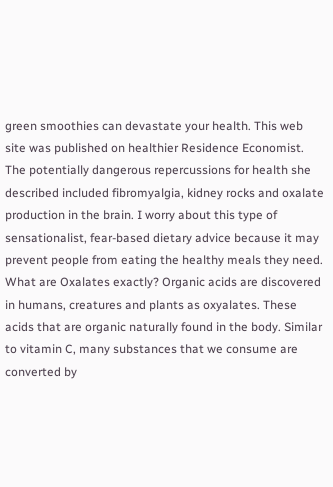green smoothies can devastate your health. This web site was published on healthier Residence Economist. The potentially dangerous repercussions for health she described included fibromyalgia, kidney rocks and oxalate production in the brain. I worry about this type of sensationalist, fear-based dietary advice because it may prevent people from eating the healthy meals they need. What are Oxalates exactly? Organic acids are discovered in humans, creatures and plants as oxyalates. These acids that are organic naturally found in the body. Similar to vitamin C, many substances that we consume are converted by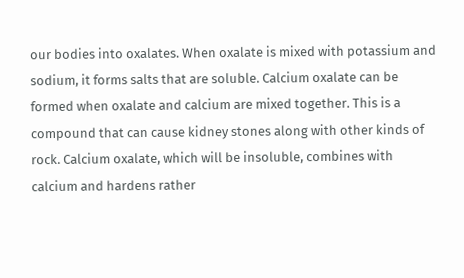our bodies into oxalates. When oxalate is mixed with potassium and sodium, it forms salts that are soluble. Calcium oxalate can be formed when oxalate and calcium are mixed together. This is a compound that can cause kidney stones along with other kinds of rock. Calcium oxalate, which will be insoluble, combines with calcium and hardens rather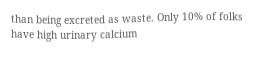than being excreted as waste. Only 10% of folks have high urinary calcium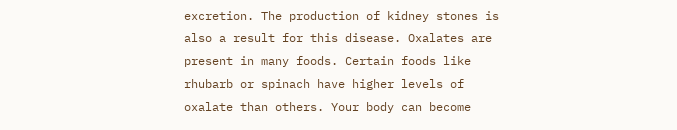excretion. The production of kidney stones is also a result for this disease. Oxalates are present in many foods. Certain foods like rhubarb or spinach have higher levels of oxalate than others. Your body can become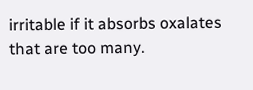irritable if it absorbs oxalates that are too many.